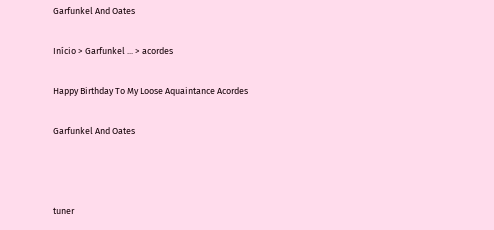Garfunkel And Oates

Início > Garfunkel ... > acordes

Happy Birthday To My Loose Aquaintance Acordes

Garfunkel And Oates



tuner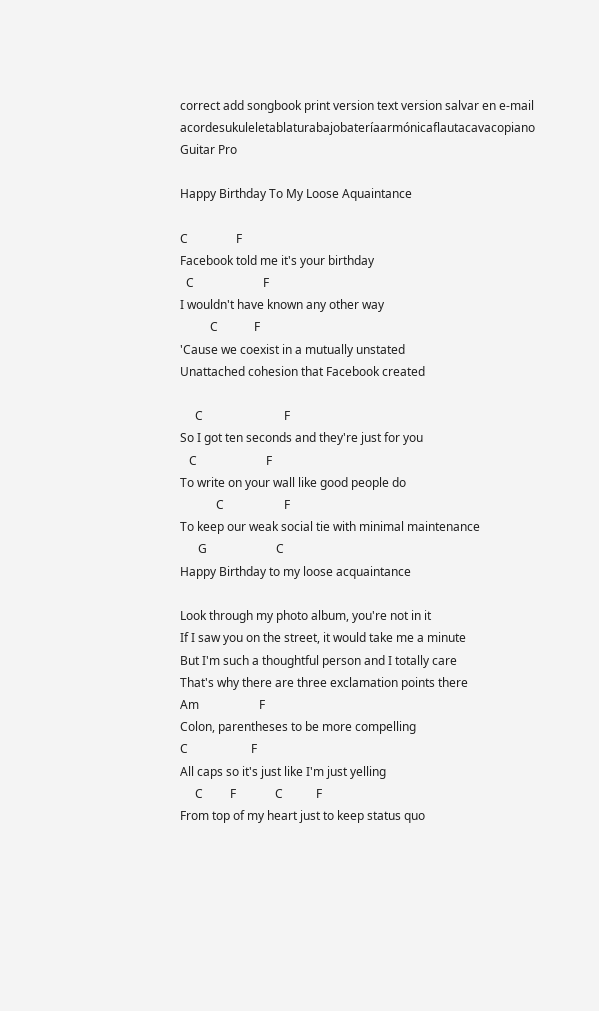correct add songbook print version text version salvar en e-mail
acordesukuleletablaturabajobateríaarmónicaflautacavacopiano Guitar Pro

Happy Birthday To My Loose Aquaintance

C                F
Facebook told me it's your birthday
  C                       F
I wouldn't have known any other way
          C            F
'Cause we coexist in a mutually unstated
Unattached cohesion that Facebook created

     C                           F
So I got ten seconds and they're just for you
   C                       F
To write on your wall like good people do
            C                    F
To keep our weak social tie with minimal maintenance
      G                       C
Happy Birthday to my loose acquaintance

Look through my photo album, you're not in it
If I saw you on the street, it would take me a minute
But I'm such a thoughtful person and I totally care
That's why there are three exclamation points there
Am                    F
Colon, parentheses to be more compelling
C                     F
All caps so it's just like I'm just yelling
     C         F             C           F
From top of my heart just to keep status quo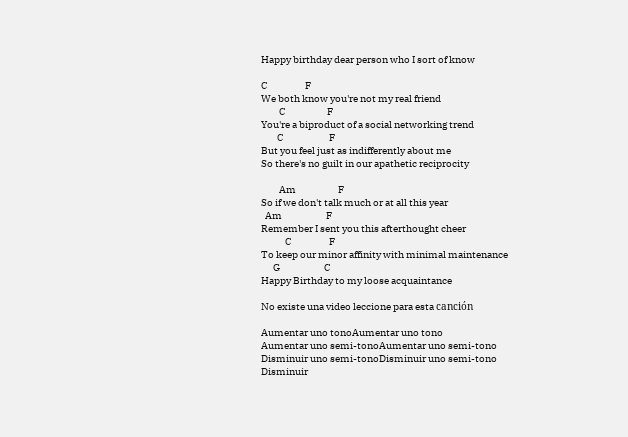Happy birthday dear person who I sort of know

C                   F
We both know you're not my real friend
         C                     F
You're a biproduct of a social networking trend
        C                       F
But you feel just as indifferently about me
So there's no guilt in our apathetic reciprocity

         Am                     F
So if we don't talk much or at all this year
  Am                      F
Remember I sent you this afterthought cheer
            C                   F
To keep our minor affinity with minimal maintenance
      G                      C
Happy Birthday to my loose acquaintance

No existe una video leccione para esta canción

Aumentar uno tonoAumentar uno tono
Aumentar uno semi-tonoAumentar uno semi-tono
Disminuir uno semi-tonoDisminuir uno semi-tono
Disminuir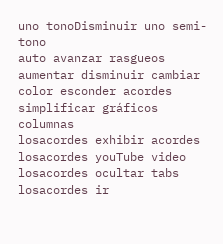uno tonoDisminuir uno semi-tono
auto avanzar rasgueos aumentar disminuir cambiar color esconder acordes simplificar gráficos columnas
losacordes exhibir acordes losacordes youTube video losacordes ocultar tabs losacordes ir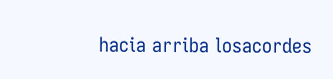hacia arriba losacordes